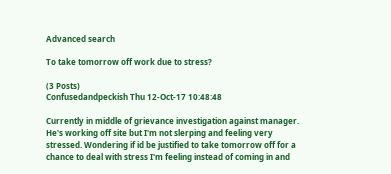Advanced search

To take tomorrow off work due to stress?

(3 Posts)
Confusedandpeckish Thu 12-Oct-17 10:48:48

Currently in middle of grievance investigation against manager. He's working off site but I'm not slerping and feeling very stressed. Wondering if id be justified to take tomorrow off for a chance to deal with stress I'm feeling instead of coming in and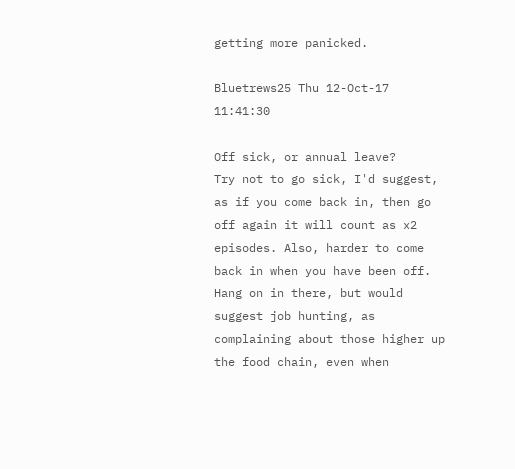getting more panicked.

Bluetrews25 Thu 12-Oct-17 11:41:30

Off sick, or annual leave?
Try not to go sick, I'd suggest, as if you come back in, then go off again it will count as x2 episodes. Also, harder to come back in when you have been off.
Hang on in there, but would suggest job hunting, as complaining about those higher up the food chain, even when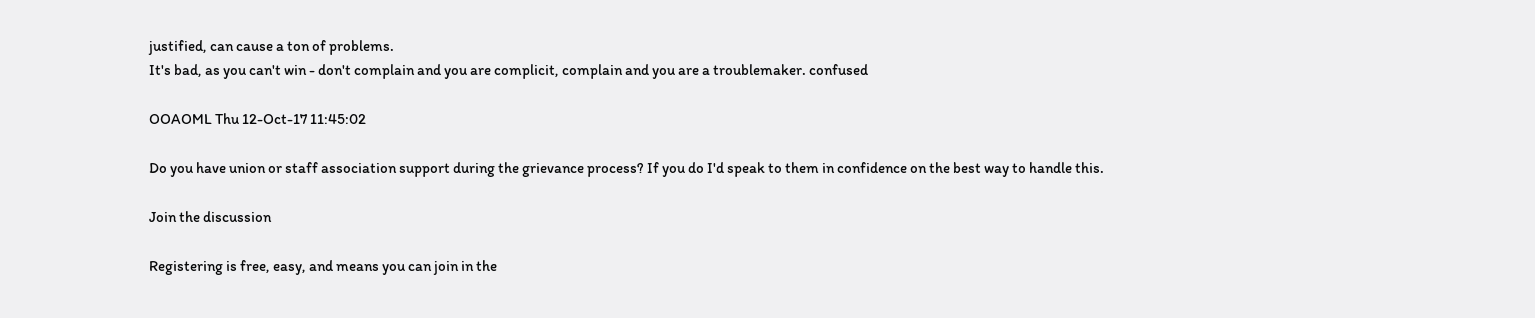justified, can cause a ton of problems.
It's bad, as you can't win - don't complain and you are complicit, complain and you are a troublemaker. confused

OOAOML Thu 12-Oct-17 11:45:02

Do you have union or staff association support during the grievance process? If you do I'd speak to them in confidence on the best way to handle this.

Join the discussion

Registering is free, easy, and means you can join in the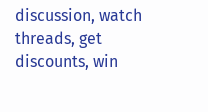discussion, watch threads, get discounts, win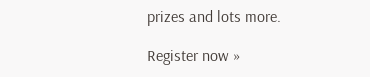prizes and lots more.

Register now »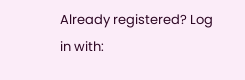Already registered? Log in with: